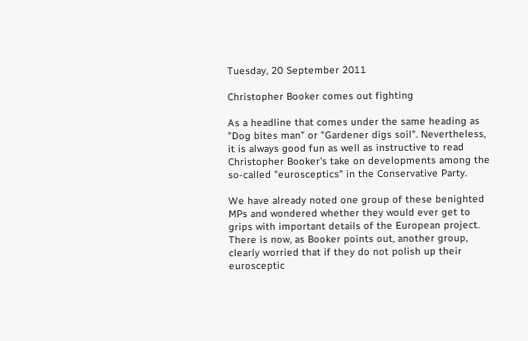Tuesday, 20 September 2011

Christopher Booker comes out fighting

As a headline that comes under the same heading as "Dog bites man" or "Gardener digs soil". Nevertheless, it is always good fun as well as instructive to read Christopher Booker's take on developments among the so-called "eurosceptics" in the Conservative Party.

We have already noted one group of these benighted MPs and wondered whether they would ever get to grips with important details of the European project. There is now, as Booker points out, another group, clearly worried that if they do not polish up their eurosceptic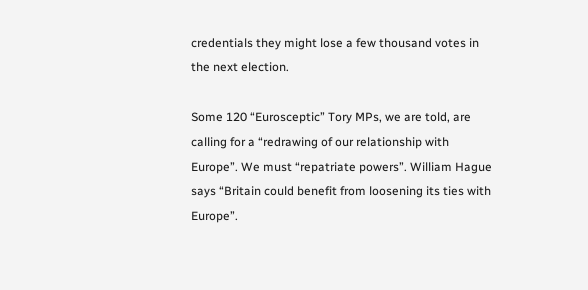credentials they might lose a few thousand votes in the next election.

Some 120 “Eurosceptic” Tory MPs, we are told, are calling for a “redrawing of our relationship with Europe”. We must “repatriate powers”. William Hague says “Britain could benefit from loosening its ties with Europe”.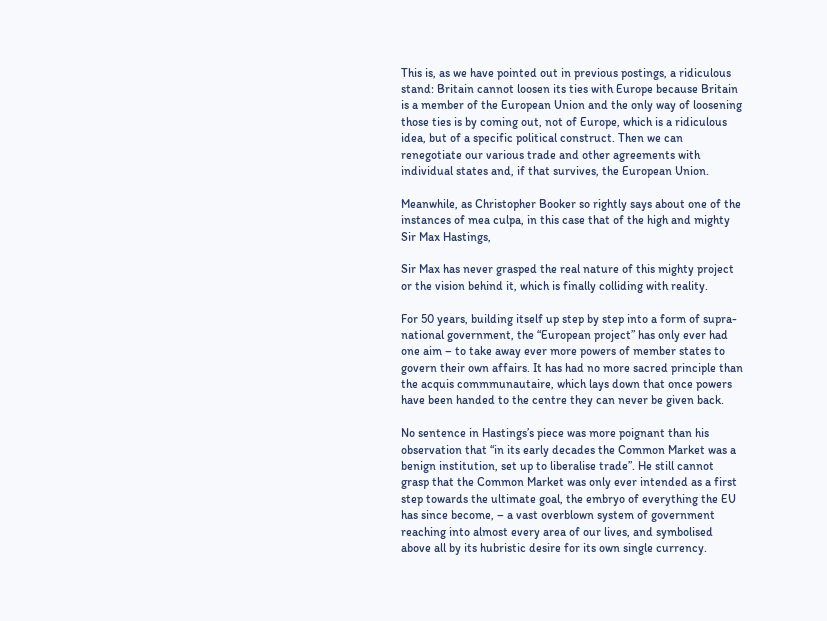This is, as we have pointed out in previous postings, a ridiculous stand: Britain cannot loosen its ties with Europe because Britain is a member of the European Union and the only way of loosening those ties is by coming out, not of Europe, which is a ridiculous idea, but of a specific political construct. Then we can renegotiate our various trade and other agreements with individual states and, if that survives, the European Union.

Meanwhile, as Christopher Booker so rightly says about one of the instances of mea culpa, in this case that of the high and mighty Sir Max Hastings,

Sir Max has never grasped the real nature of this mighty project or the vision behind it, which is finally colliding with reality.

For 50 years, building itself up step by step into a form of supra-national government, the “European project” has only ever had one aim – to take away ever more powers of member states to govern their own affairs. It has had no more sacred principle than the acquis commmunautaire, which lays down that once powers have been handed to the centre they can never be given back.

No sentence in Hastings’s piece was more poignant than his observation that “in its early decades the Common Market was a benign institution, set up to liberalise trade”. He still cannot grasp that the Common Market was only ever intended as a first step towards the ultimate goal, the embryo of everything the EU has since become, – a vast overblown system of government reaching into almost every area of our lives, and symbolised above all by its hubristic desire for its own single currency.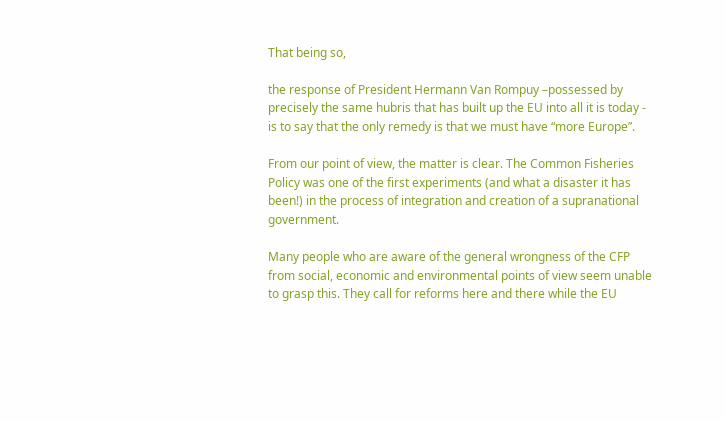That being so,

the response of President Hermann Van Rompuy –possessed by precisely the same hubris that has built up the EU into all it is today - is to say that the only remedy is that we must have “more Europe”.

From our point of view, the matter is clear. The Common Fisheries Policy was one of the first experiments (and what a disaster it has been!) in the process of integration and creation of a supranational government.

Many people who are aware of the general wrongness of the CFP from social, economic and environmental points of view seem unable to grasp this. They call for reforms here and there while the EU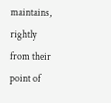maintains, rightly from their point of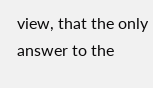view, that the only answer to the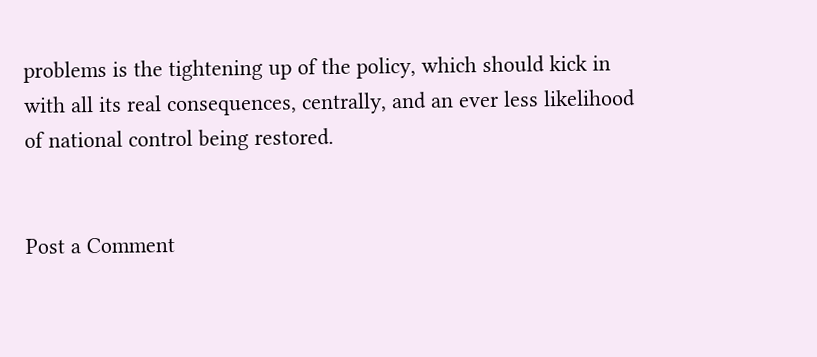problems is the tightening up of the policy, which should kick in with all its real consequences, centrally, and an ever less likelihood of national control being restored.


Post a Comment